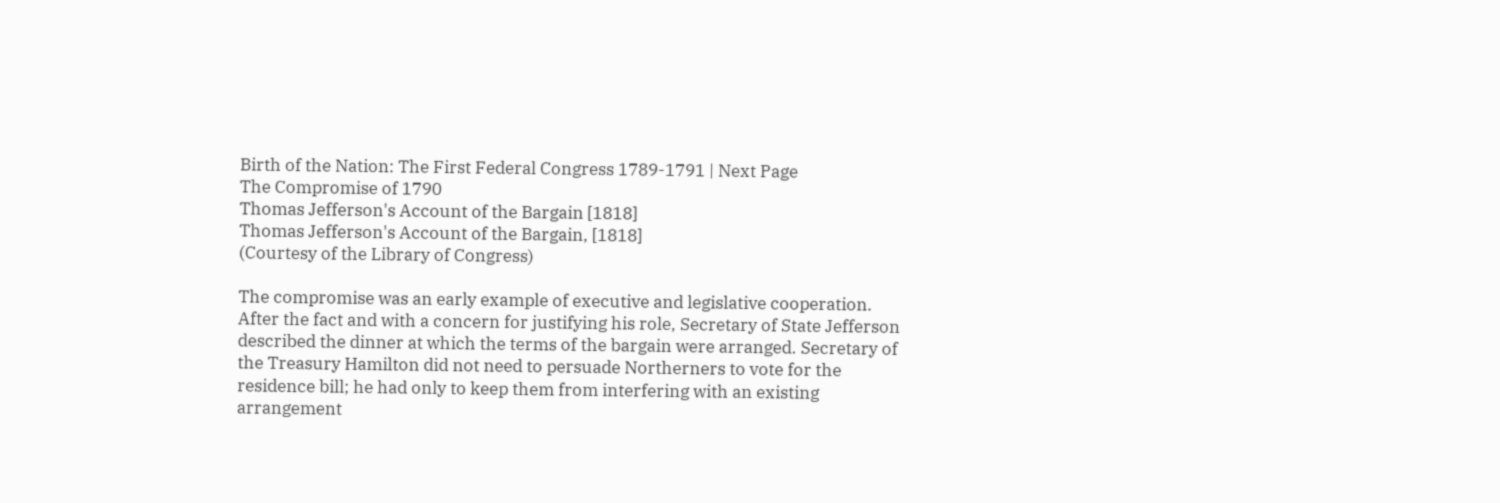Birth of the Nation: The First Federal Congress 1789-1791 | Next Page
The Compromise of 1790
Thomas Jefferson's Account of the Bargain [1818]
Thomas Jefferson's Account of the Bargain, [1818]
(Courtesy of the Library of Congress)

The compromise was an early example of executive and legislative cooperation. After the fact and with a concern for justifying his role, Secretary of State Jefferson described the dinner at which the terms of the bargain were arranged. Secretary of the Treasury Hamilton did not need to persuade Northerners to vote for the residence bill; he had only to keep them from interfering with an existing arrangement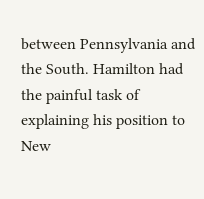between Pennsylvania and the South. Hamilton had the painful task of explaining his position to New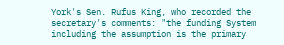York's Sen. Rufus King, who recorded the secretary's comments: "the funding System including the assumption is the primary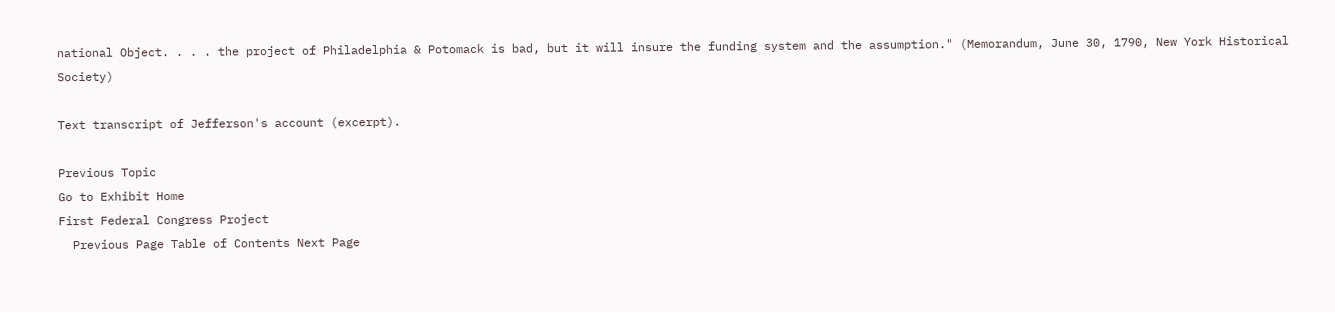national Object. . . . the project of Philadelphia & Potomack is bad, but it will insure the funding system and the assumption." (Memorandum, June 30, 1790, New York Historical Society)

Text transcript of Jefferson's account (excerpt).

Previous Topic
Go to Exhibit Home
First Federal Congress Project
  Previous Page Table of Contents Next Page